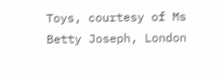Toys, courtesy of Ms Betty Joseph, London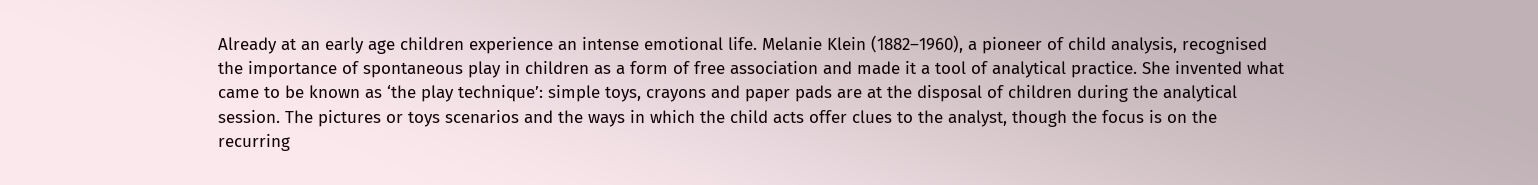Already at an early age children experience an intense emotional life. Melanie Klein (1882–1960), a pioneer of child analysis, recognised the importance of spontaneous play in children as a form of free association and made it a tool of analytical practice. She invented what came to be known as ‘the play technique’: simple toys, crayons and paper pads are at the disposal of children during the analytical session. The pictures or toys scenarios and the ways in which the child acts offer clues to the analyst, though the focus is on the recurring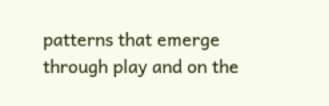patterns that emerge through play and on the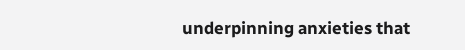underpinning anxieties that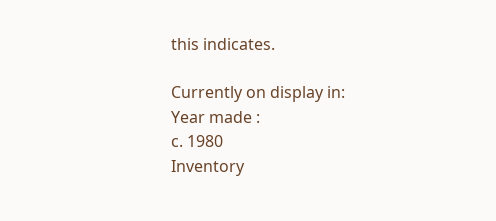this indicates.

Currently on display in:
Year made :
c. 1980
Inventory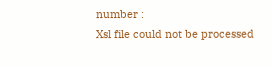number :
Xsl file could not be processed